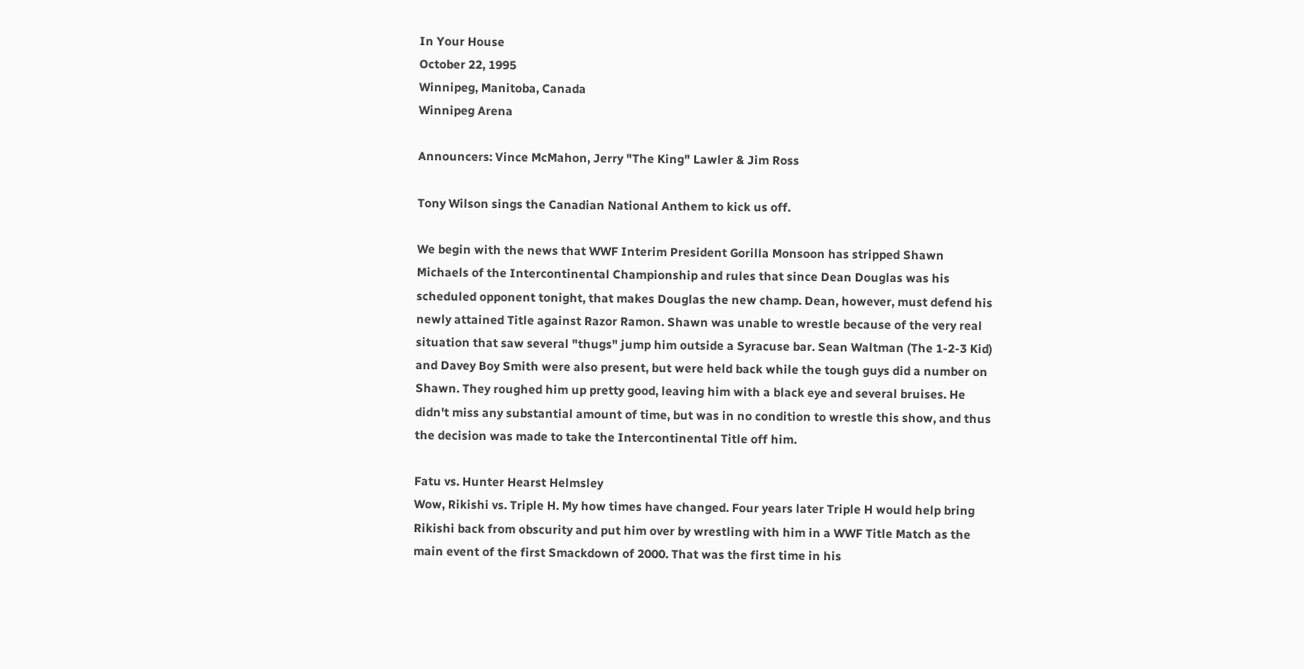In Your House
October 22, 1995
Winnipeg, Manitoba, Canada
Winnipeg Arena

Announcers: Vince McMahon, Jerry "The King" Lawler & Jim Ross

Tony Wilson sings the Canadian National Anthem to kick us off.

We begin with the news that WWF Interim President Gorilla Monsoon has stripped Shawn Michaels of the Intercontinental Championship and rules that since Dean Douglas was his scheduled opponent tonight, that makes Douglas the new champ. Dean, however, must defend his newly attained Title against Razor Ramon. Shawn was unable to wrestle because of the very real situation that saw several "thugs" jump him outside a Syracuse bar. Sean Waltman (The 1-2-3 Kid) and Davey Boy Smith were also present, but were held back while the tough guys did a number on Shawn. They roughed him up pretty good, leaving him with a black eye and several bruises. He didn't miss any substantial amount of time, but was in no condition to wrestle this show, and thus the decision was made to take the Intercontinental Title off him.

Fatu vs. Hunter Hearst Helmsley
Wow, Rikishi vs. Triple H. My how times have changed. Four years later Triple H would help bring Rikishi back from obscurity and put him over by wrestling with him in a WWF Title Match as the main event of the first Smackdown of 2000. That was the first time in his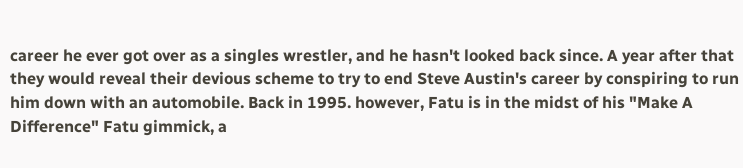career he ever got over as a singles wrestler, and he hasn't looked back since. A year after that they would reveal their devious scheme to try to end Steve Austin's career by conspiring to run him down with an automobile. Back in 1995. however, Fatu is in the midst of his "Make A Difference" Fatu gimmick, a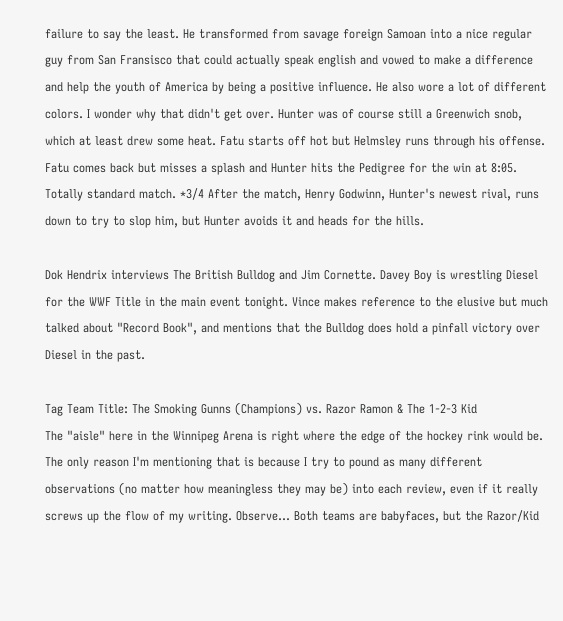failure to say the least. He transformed from savage foreign Samoan into a nice regular guy from San Fransisco that could actually speak english and vowed to make a difference and help the youth of America by being a positive influence. He also wore a lot of different colors. I wonder why that didn't get over. Hunter was of course still a Greenwich snob, which at least drew some heat. Fatu starts off hot but Helmsley runs through his offense. Fatu comes back but misses a splash and Hunter hits the Pedigree for the win at 8:05. Totally standard match. *3/4 After the match, Henry Godwinn, Hunter's newest rival, runs down to try to slop him, but Hunter avoids it and heads for the hills.

Dok Hendrix interviews The British Bulldog and Jim Cornette. Davey Boy is wrestling Diesel for the WWF Title in the main event tonight. Vince makes reference to the elusive but much talked about "Record Book", and mentions that the Bulldog does hold a pinfall victory over Diesel in the past.

Tag Team Title: The Smoking Gunns (Champions) vs. Razor Ramon & The 1-2-3 Kid
The "aisle" here in the Winnipeg Arena is right where the edge of the hockey rink would be. The only reason I'm mentioning that is because I try to pound as many different observations (no matter how meaningless they may be) into each review, even if it really screws up the flow of my writing. Observe... Both teams are babyfaces, but the Razor/Kid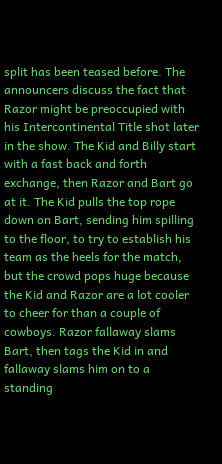split has been teased before. The announcers discuss the fact that Razor might be preoccupied with his Intercontinental Title shot later in the show. The Kid and Billy start with a fast back and forth exchange, then Razor and Bart go at it. The Kid pulls the top rope down on Bart, sending him spilling to the floor, to try to establish his team as the heels for the match, but the crowd pops huge because the Kid and Razor are a lot cooler to cheer for than a couple of cowboys. Razor fallaway slams Bart, then tags the Kid in and fallaway slams him on to a standing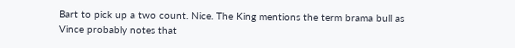Bart to pick up a two count. Nice. The King mentions the term brama bull as Vince probably notes that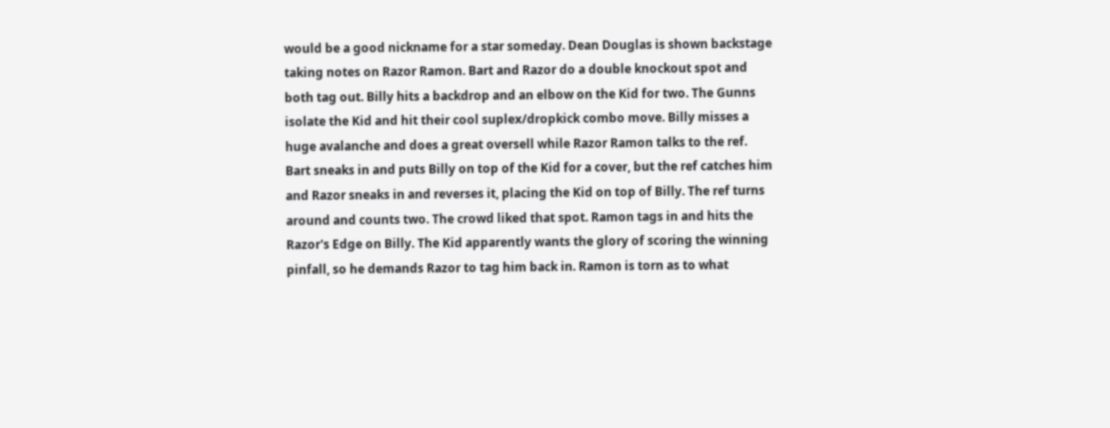would be a good nickname for a star someday. Dean Douglas is shown backstage taking notes on Razor Ramon. Bart and Razor do a double knockout spot and both tag out. Billy hits a backdrop and an elbow on the Kid for two. The Gunns isolate the Kid and hit their cool suplex/dropkick combo move. Billy misses a huge avalanche and does a great oversell while Razor Ramon talks to the ref. Bart sneaks in and puts Billy on top of the Kid for a cover, but the ref catches him and Razor sneaks in and reverses it, placing the Kid on top of Billy. The ref turns around and counts two. The crowd liked that spot. Ramon tags in and hits the Razor's Edge on Billy. The Kid apparently wants the glory of scoring the winning pinfall, so he demands Razor to tag him back in. Ramon is torn as to what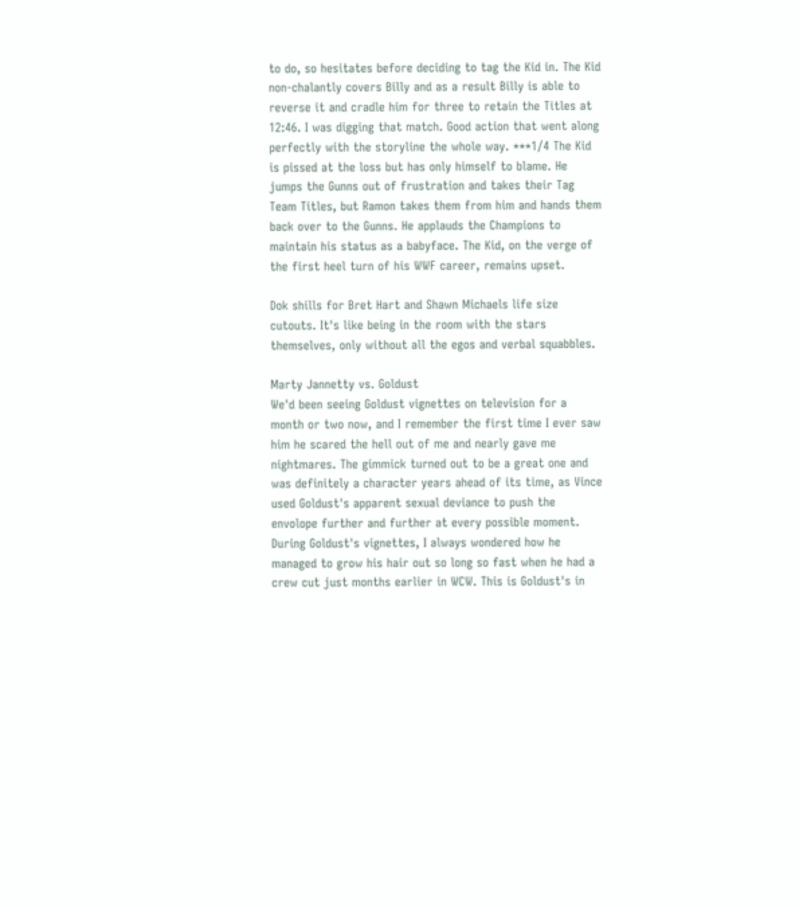to do, so hesitates before deciding to tag the Kid in. The Kid non-chalantly covers Billy and as a result Billy is able to reverse it and cradle him for three to retain the Titles at 12:46. I was digging that match. Good action that went along perfectly with the storyline the whole way. ***1/4 The Kid is pissed at the loss but has only himself to blame. He jumps the Gunns out of frustration and takes their Tag Team Titles, but Ramon takes them from him and hands them back over to the Gunns. He applauds the Champions to maintain his status as a babyface. The Kid, on the verge of the first heel turn of his WWF career, remains upset.

Dok shills for Bret Hart and Shawn Michaels life size cutouts. It's like being in the room with the stars themselves, only without all the egos and verbal squabbles.

Marty Jannetty vs. Goldust
We'd been seeing Goldust vignettes on television for a month or two now, and I remember the first time I ever saw him he scared the hell out of me and nearly gave me nightmares. The gimmick turned out to be a great one and was definitely a character years ahead of its time, as Vince used Goldust's apparent sexual deviance to push the envolope further and further at every possible moment. During Goldust's vignettes, I always wondered how he managed to grow his hair out so long so fast when he had a crew cut just months earlier in WCW. This is Goldust's in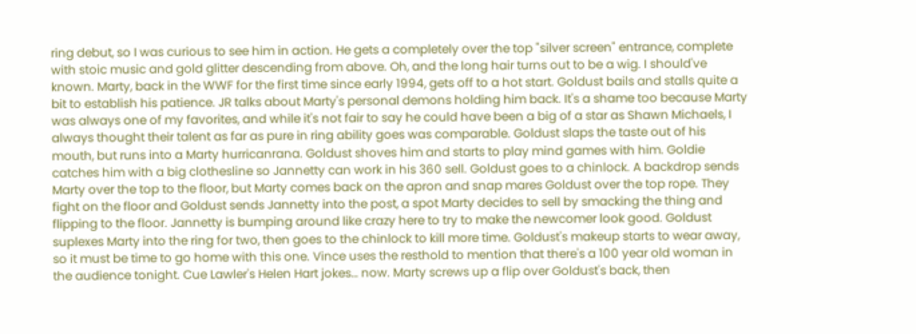ring debut, so I was curious to see him in action. He gets a completely over the top "silver screen" entrance, complete with stoic music and gold glitter descending from above. Oh, and the long hair turns out to be a wig. I should've known. Marty, back in the WWF for the first time since early 1994, gets off to a hot start. Goldust bails and stalls quite a bit to establish his patience. JR talks about Marty's personal demons holding him back. It's a shame too because Marty was always one of my favorites, and while it's not fair to say he could have been a big of a star as Shawn Michaels, I always thought their talent as far as pure in ring ability goes was comparable. Goldust slaps the taste out of his mouth, but runs into a Marty hurricanrana. Goldust shoves him and starts to play mind games with him. Goldie catches him with a big clothesline so Jannetty can work in his 360 sell. Goldust goes to a chinlock. A backdrop sends Marty over the top to the floor, but Marty comes back on the apron and snap mares Goldust over the top rope. They fight on the floor and Goldust sends Jannetty into the post, a spot Marty decides to sell by smacking the thing and flipping to the floor. Jannetty is bumping around like crazy here to try to make the newcomer look good. Goldust suplexes Marty into the ring for two, then goes to the chinlock to kill more time. Goldust's makeup starts to wear away, so it must be time to go home with this one. Vince uses the resthold to mention that there's a 100 year old woman in the audience tonight. Cue Lawler's Helen Hart jokes… now. Marty screws up a flip over Goldust's back, then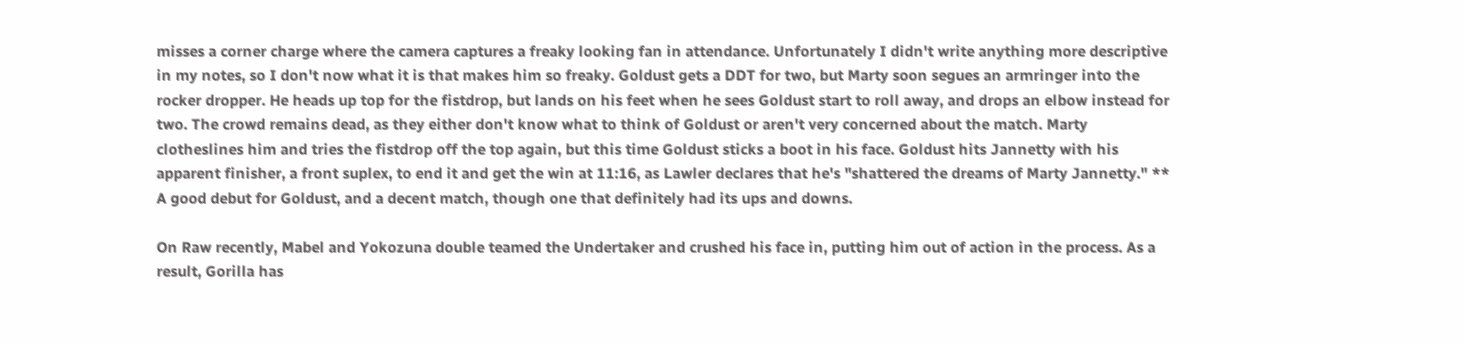misses a corner charge where the camera captures a freaky looking fan in attendance. Unfortunately I didn't write anything more descriptive in my notes, so I don't now what it is that makes him so freaky. Goldust gets a DDT for two, but Marty soon segues an armringer into the rocker dropper. He heads up top for the fistdrop, but lands on his feet when he sees Goldust start to roll away, and drops an elbow instead for two. The crowd remains dead, as they either don't know what to think of Goldust or aren't very concerned about the match. Marty clotheslines him and tries the fistdrop off the top again, but this time Goldust sticks a boot in his face. Goldust hits Jannetty with his apparent finisher, a front suplex, to end it and get the win at 11:16, as Lawler declares that he's "shattered the dreams of Marty Jannetty." ** A good debut for Goldust, and a decent match, though one that definitely had its ups and downs.

On Raw recently, Mabel and Yokozuna double teamed the Undertaker and crushed his face in, putting him out of action in the process. As a result, Gorilla has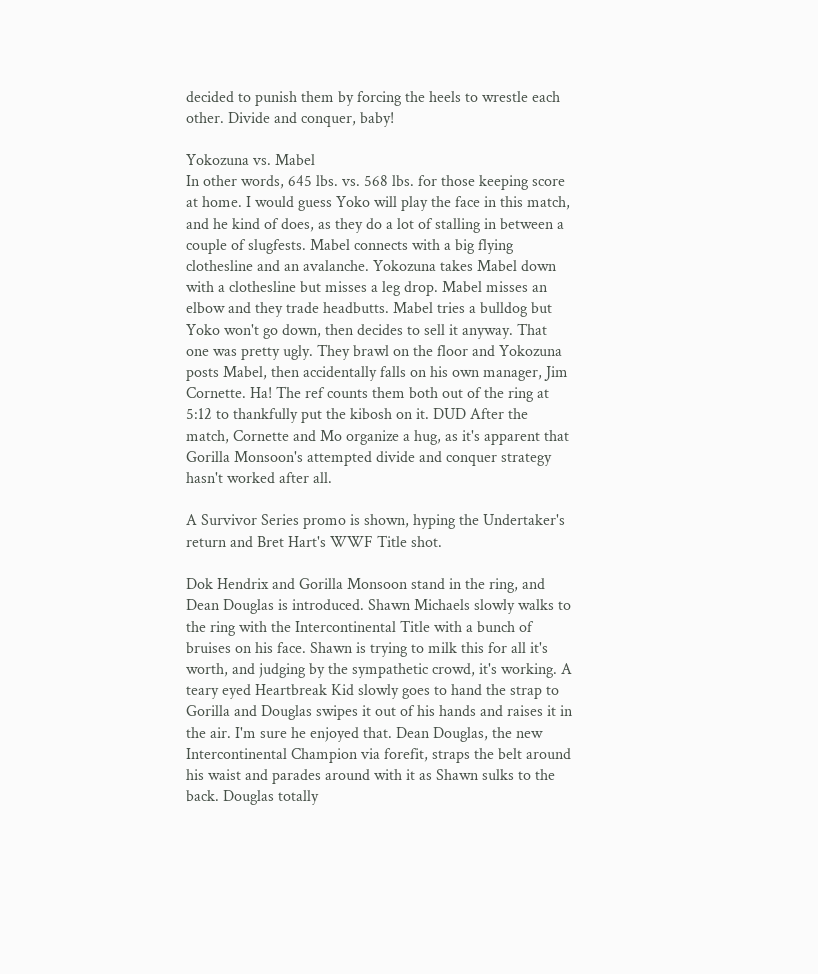decided to punish them by forcing the heels to wrestle each other. Divide and conquer, baby!

Yokozuna vs. Mabel
In other words, 645 lbs. vs. 568 lbs. for those keeping score at home. I would guess Yoko will play the face in this match, and he kind of does, as they do a lot of stalling in between a couple of slugfests. Mabel connects with a big flying clothesline and an avalanche. Yokozuna takes Mabel down with a clothesline but misses a leg drop. Mabel misses an elbow and they trade headbutts. Mabel tries a bulldog but Yoko won't go down, then decides to sell it anyway. That one was pretty ugly. They brawl on the floor and Yokozuna posts Mabel, then accidentally falls on his own manager, Jim Cornette. Ha! The ref counts them both out of the ring at 5:12 to thankfully put the kibosh on it. DUD After the match, Cornette and Mo organize a hug, as it's apparent that Gorilla Monsoon's attempted divide and conquer strategy hasn't worked after all.

A Survivor Series promo is shown, hyping the Undertaker's return and Bret Hart's WWF Title shot.

Dok Hendrix and Gorilla Monsoon stand in the ring, and Dean Douglas is introduced. Shawn Michaels slowly walks to the ring with the Intercontinental Title with a bunch of bruises on his face. Shawn is trying to milk this for all it's worth, and judging by the sympathetic crowd, it's working. A teary eyed Heartbreak Kid slowly goes to hand the strap to Gorilla and Douglas swipes it out of his hands and raises it in the air. I'm sure he enjoyed that. Dean Douglas, the new Intercontinental Champion via forefit, straps the belt around his waist and parades around with it as Shawn sulks to the back. Douglas totally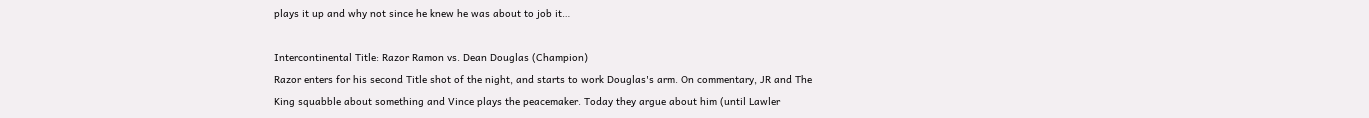plays it up and why not since he knew he was about to job it…

Intercontinental Title: Razor Ramon vs. Dean Douglas (Champion)
Razor enters for his second Title shot of the night, and starts to work Douglas's arm. On commentary, JR and The King squabble about something and Vince plays the peacemaker. Today they argue about him (until Lawler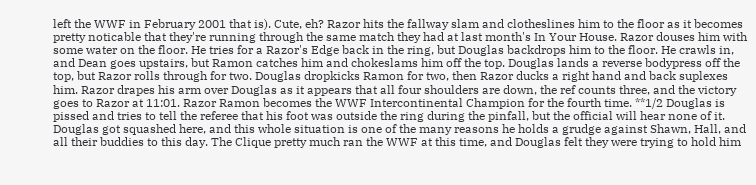left the WWF in February 2001 that is). Cute, eh? Razor hits the fallway slam and clotheslines him to the floor as it becomes pretty noticable that they're running through the same match they had at last month's In Your House. Razor douses him with some water on the floor. He tries for a Razor's Edge back in the ring, but Douglas backdrops him to the floor. He crawls in, and Dean goes upstairs, but Ramon catches him and chokeslams him off the top. Douglas lands a reverse bodypress off the top, but Razor rolls through for two. Douglas dropkicks Ramon for two, then Razor ducks a right hand and back suplexes him. Razor drapes his arm over Douglas as it appears that all four shoulders are down, the ref counts three, and the victory goes to Razor at 11:01. Razor Ramon becomes the WWF Intercontinental Champion for the fourth time. **1/2 Douglas is pissed and tries to tell the referee that his foot was outside the ring during the pinfall, but the official will hear none of it. Douglas got squashed here, and this whole situation is one of the many reasons he holds a grudge against Shawn, Hall, and all their buddies to this day. The Clique pretty much ran the WWF at this time, and Douglas felt they were trying to hold him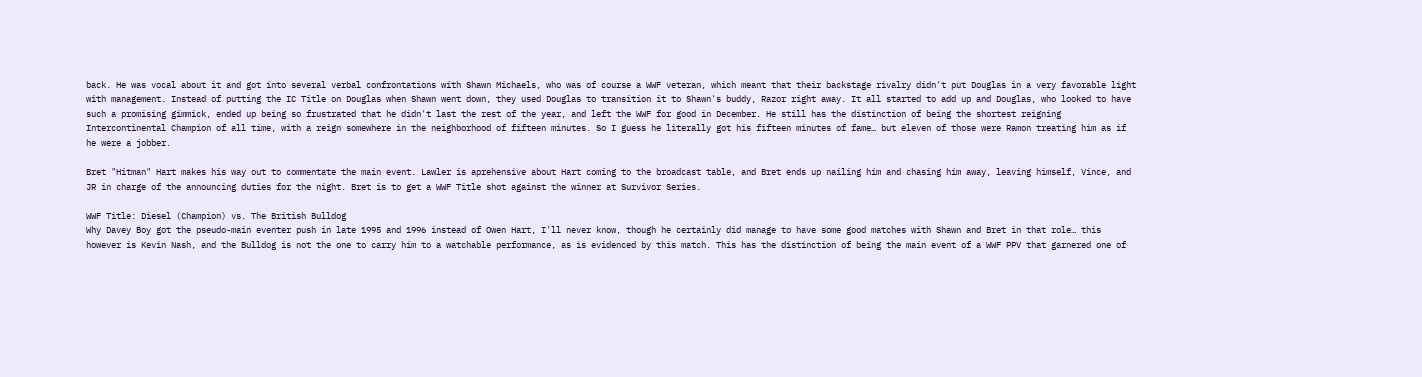back. He was vocal about it and got into several verbal confrontations with Shawn Michaels, who was of course a WWF veteran, which meant that their backstage rivalry didn't put Douglas in a very favorable light with management. Instead of putting the IC Title on Douglas when Shawn went down, they used Douglas to transition it to Shawn's buddy, Razor right away. It all started to add up and Douglas, who looked to have such a promising gimmick, ended up being so frustrated that he didn't last the rest of the year, and left the WWF for good in December. He still has the distinction of being the shortest reigning Intercontinental Champion of all time, with a reign somewhere in the neighborhood of fifteen minutes. So I guess he literally got his fifteen minutes of fame… but eleven of those were Ramon treating him as if he were a jobber.

Bret "Hitman" Hart makes his way out to commentate the main event. Lawler is aprehensive about Hart coming to the broadcast table, and Bret ends up nailing him and chasing him away, leaving himself, Vince, and JR in charge of the announcing duties for the night. Bret is to get a WWF Title shot against the winner at Survivor Series.

WWF Title: Diesel (Champion) vs. The British Bulldog
Why Davey Boy got the pseudo-main eventer push in late 1995 and 1996 instead of Owen Hart, I'll never know, though he certainly did manage to have some good matches with Shawn and Bret in that role… this however is Kevin Nash, and the Bulldog is not the one to carry him to a watchable performance, as is evidenced by this match. This has the distinction of being the main event of a WWF PPV that garnered one of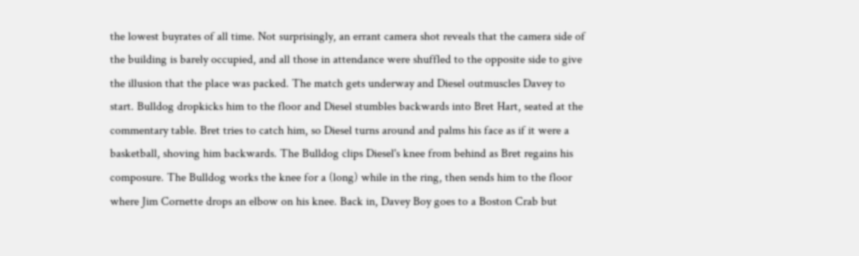the lowest buyrates of all time. Not surprisingly, an errant camera shot reveals that the camera side of the building is barely occupied, and all those in attendance were shuffled to the opposite side to give the illusion that the place was packed. The match gets underway and Diesel outmuscles Davey to start. Bulldog dropkicks him to the floor and Diesel stumbles backwards into Bret Hart, seated at the commentary table. Bret tries to catch him, so Diesel turns around and palms his face as if it were a basketball, shoving him backwards. The Bulldog clips Diesel's knee from behind as Bret regains his composure. The Bulldog works the knee for a (long) while in the ring, then sends him to the floor where Jim Cornette drops an elbow on his knee. Back in, Davey Boy goes to a Boston Crab but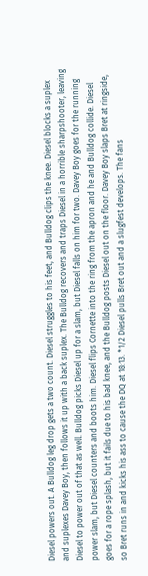Diesel powers out. A Bulldog leg drop gets a two count. Diesel struggles to his feet, and Bulldog clips the knee. Diesel blocks a suplex and suplexes Davey Boy, then follows it up with a back suplex. The Bulldog recovers and traps Diesel in a horrible sharpshooter, leaving Diesel to power out of that as well. Bulldog picks Diesel up for a slam, but Diesel falls on him for two. Davey Boy goes for the running power slam, but Diesel counters and boots him. Diesel flips Cornette into the ring from the apron and he and Bulldog collide. Diesel goes for a rope splash, but it fails due to his bad knee, and the Bulldog posts Diesel out on the floor. Davey Boy slaps Bret at ringside, so Bret runs in and kicks his ass to cause the DQ at 18:13. *1/2 Diesel pulls Bret out and a slugfest develops. The fans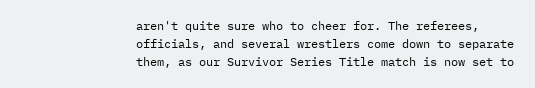aren't quite sure who to cheer for. The referees, officials, and several wrestlers come down to separate them, as our Survivor Series Title match is now set to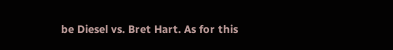be Diesel vs. Bret Hart. As for this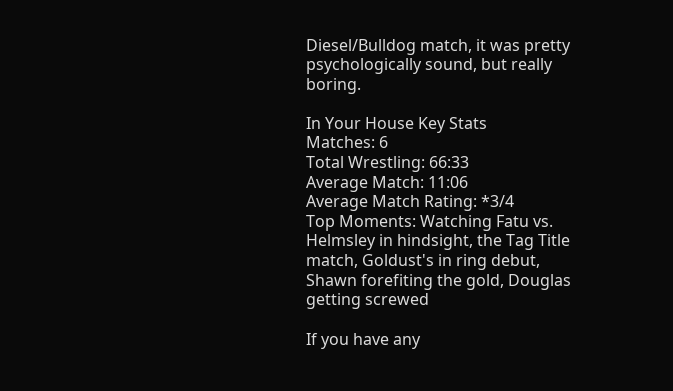Diesel/Bulldog match, it was pretty psychologically sound, but really boring.

In Your House Key Stats
Matches: 6
Total Wrestling: 66:33
Average Match: 11:06
Average Match Rating: *3/4
Top Moments: Watching Fatu vs. Helmsley in hindsight, the Tag Title match, Goldust's in ring debut, Shawn forefiting the gold, Douglas getting screwed

If you have any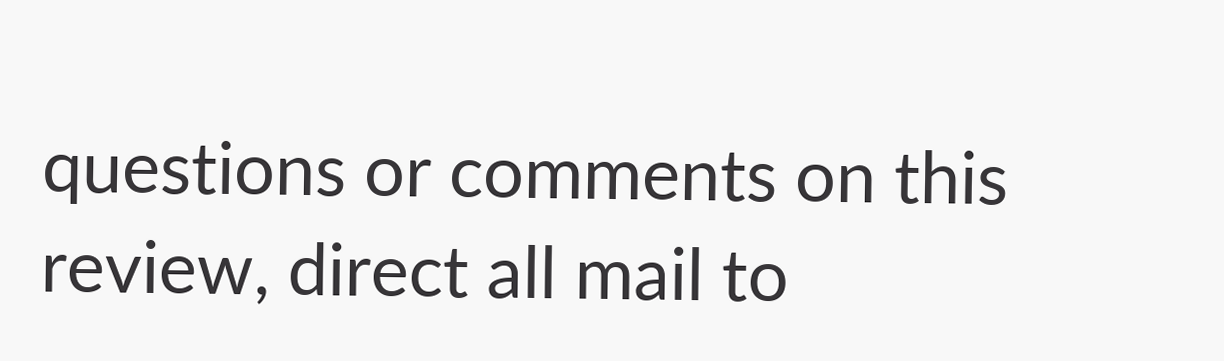questions or comments on this review, direct all mail to